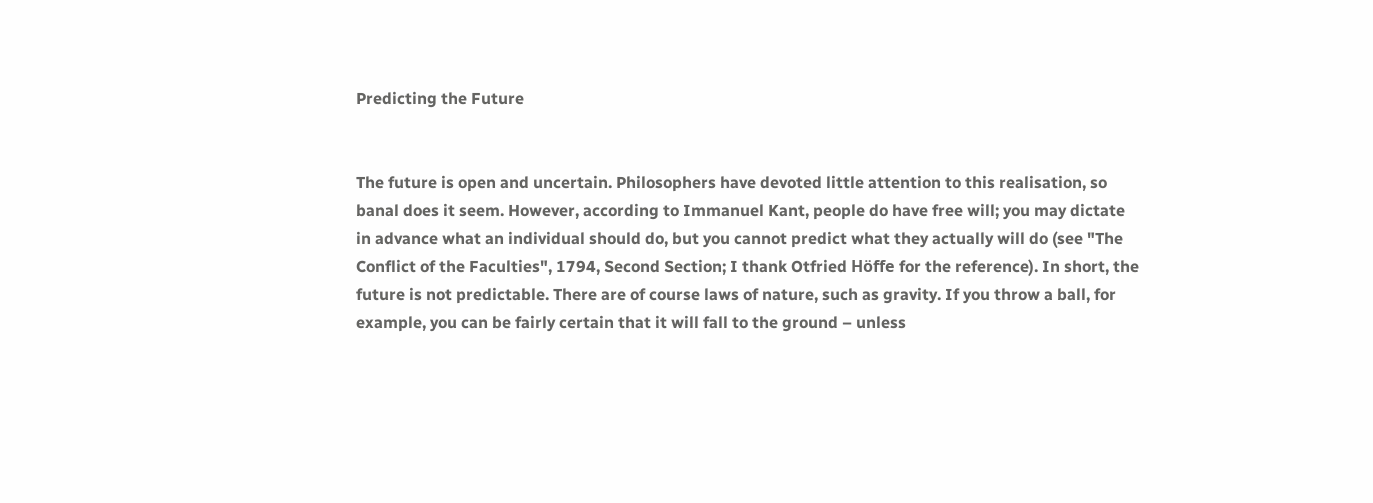Predicting the Future


The future is open and uncertain. Philosophers have devoted little attention to this realisation, so banal does it seem. However, according to Immanuel Kant, people do have free will; you may dictate in advance what an individual should do, but you cannot predict what they actually will do (see "The Conflict of the Faculties", 1794, Second Section; I thank Otfried Höffe for the reference). In short, the future is not predictable. There are of course laws of nature, such as gravity. If you throw a ball, for example, you can be fairly certain that it will fall to the ground – unless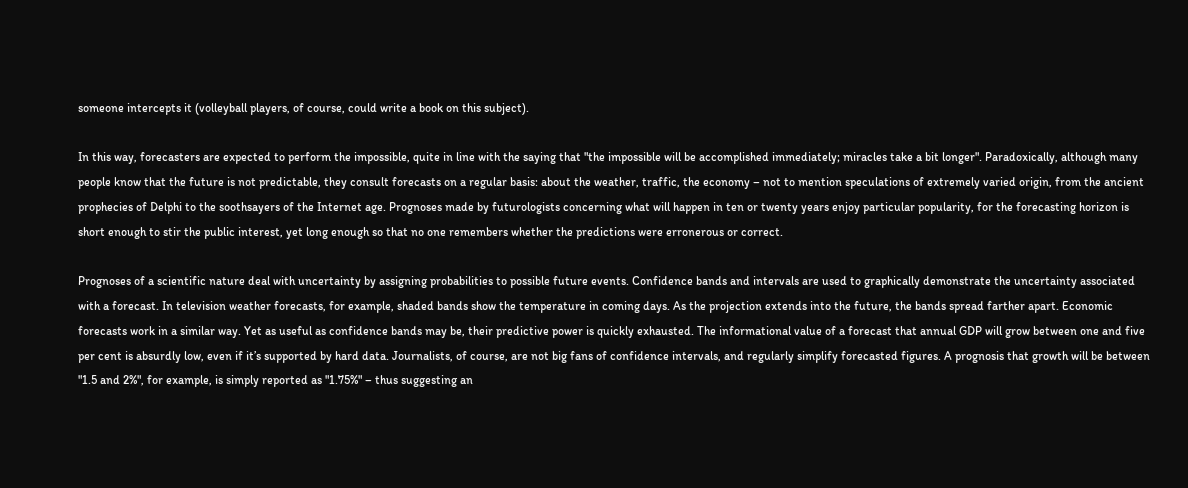someone intercepts it (volleyball players, of course, could write a book on this subject).

In this way, forecasters are expected to perform the impossible, quite in line with the saying that "the impossible will be accomplished immediately; miracles take a bit longer". Paradoxically, although many people know that the future is not predictable, they consult forecasts on a regular basis: about the weather, traffic, the economy – not to mention speculations of extremely varied origin, from the ancient prophecies of Delphi to the soothsayers of the Internet age. Prognoses made by futurologists concerning what will happen in ten or twenty years enjoy particular popularity, for the forecasting horizon is short enough to stir the public interest, yet long enough so that no one remembers whether the predictions were erronerous or correct.

Prognoses of a scientific nature deal with uncertainty by assigning probabilities to possible future events. Confidence bands and intervals are used to graphically demonstrate the uncertainty associated with a forecast. In television weather forecasts, for example, shaded bands show the temperature in coming days. As the projection extends into the future, the bands spread farther apart. Economic forecasts work in a similar way. Yet as useful as confidence bands may be, their predictive power is quickly exhausted. The informational value of a forecast that annual GDP will grow between one and five per cent is absurdly low, even if it’s supported by hard data. Journalists, of course, are not big fans of confidence intervals, and regularly simplify forecasted figures. A prognosis that growth will be between "1.5 and 2%", for example, is simply reported as "1.75%" – thus suggesting an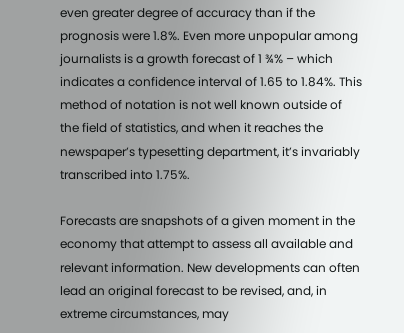even greater degree of accuracy than if the prognosis were 1.8%. Even more unpopular among journalists is a growth forecast of 1 ¾% – which indicates a confidence interval of 1.65 to 1.84%. This method of notation is not well known outside of the field of statistics, and when it reaches the newspaper’s typesetting department, it’s invariably transcribed into 1.75%.

Forecasts are snapshots of a given moment in the economy that attempt to assess all available and relevant information. New developments can often lead an original forecast to be revised, and, in extreme circumstances, may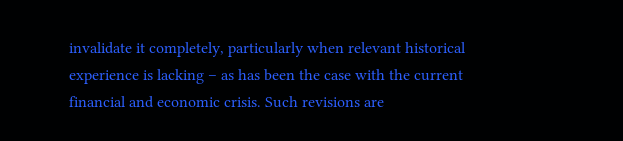invalidate it completely, particularly when relevant historical experience is lacking – as has been the case with the current financial and economic crisis. Such revisions are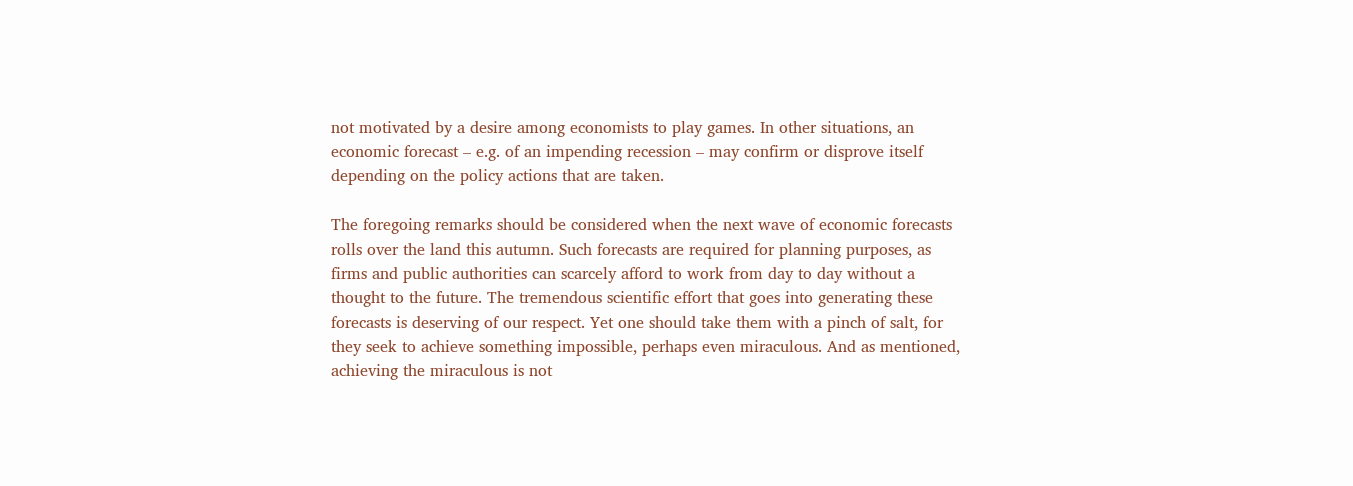not motivated by a desire among economists to play games. In other situations, an economic forecast – e.g. of an impending recession – may confirm or disprove itself depending on the policy actions that are taken.

The foregoing remarks should be considered when the next wave of economic forecasts rolls over the land this autumn. Such forecasts are required for planning purposes, as firms and public authorities can scarcely afford to work from day to day without a thought to the future. The tremendous scientific effort that goes into generating these forecasts is deserving of our respect. Yet one should take them with a pinch of salt, for they seek to achieve something impossible, perhaps even miraculous. And as mentioned, achieving the miraculous is not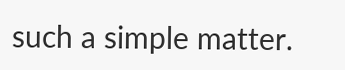such a simple matter.